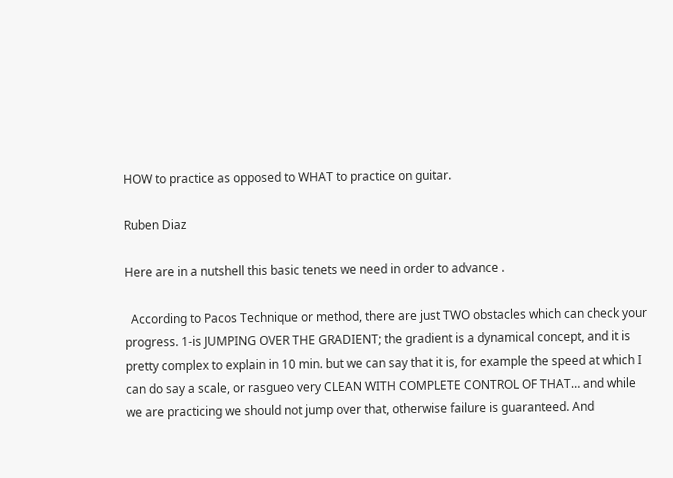HOW to practice as opposed to WHAT to practice on guitar.

Ruben Diaz

Here are in a nutshell this basic tenets we need in order to advance .

  According to Pacos Technique or method, there are just TWO obstacles which can check your progress. 1-is JUMPING OVER THE GRADIENT; the gradient is a dynamical concept, and it is pretty complex to explain in 10 min. but we can say that it is, for example the speed at which I can do say a scale, or rasgueo very CLEAN WITH COMPLETE CONTROL OF THAT… and while we are practicing we should not jump over that, otherwise failure is guaranteed. And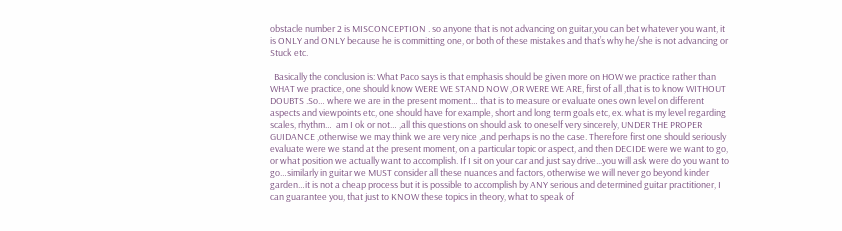obstacle number 2 is MISCONCEPTION . so anyone that is not advancing on guitar,you can bet whatever you want, it is ONLY and ONLY because he is committing one, or both of these mistakes and that’s why he/she is not advancing or Stuck etc.

  Basically the conclusion is: What Paco says is that emphasis should be given more on HOW we practice rather than WHAT we practice, one should know WERE WE STAND NOW ,OR WERE WE ARE, first of all ,that is to know WITHOUT DOUBTS .So… where we are in the present moment… that is to measure or evaluate ones own level on different aspects and viewpoints etc, one should have for example, short and long term goals etc, ex. what is my level regarding scales, rhythm…  am I ok or not… ,all this questions on should ask to oneself very sincerely, UNDER THE PROPER GUIDANCE ,otherwise we may think we are very nice ,and perhaps is no the case. Therefore first one should seriously evaluate were we stand at the present moment, on a particular topic or aspect, and then DECIDE were we want to go, or what position we actually want to accomplish. If I sit on your car and just say drive...you will ask were do you want to go…similarly in guitar we MUST consider all these nuances and factors, otherwise we will never go beyond kinder garden…it is not a cheap process but it is possible to accomplish by ANY serious and determined guitar practitioner, I can guarantee you, that just to KNOW these topics in theory, what to speak of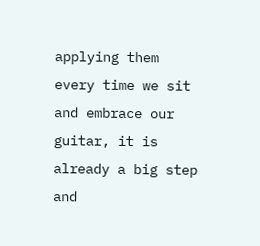applying them every time we sit and embrace our guitar, it is already a big step and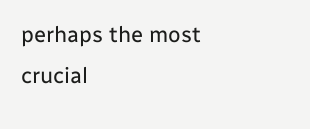perhaps the most crucial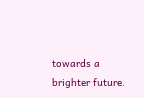towards a brighter future.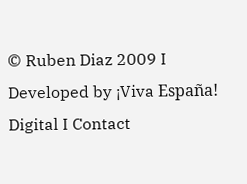© Ruben Diaz 2009 I Developed by ¡Viva España! Digital I Contact